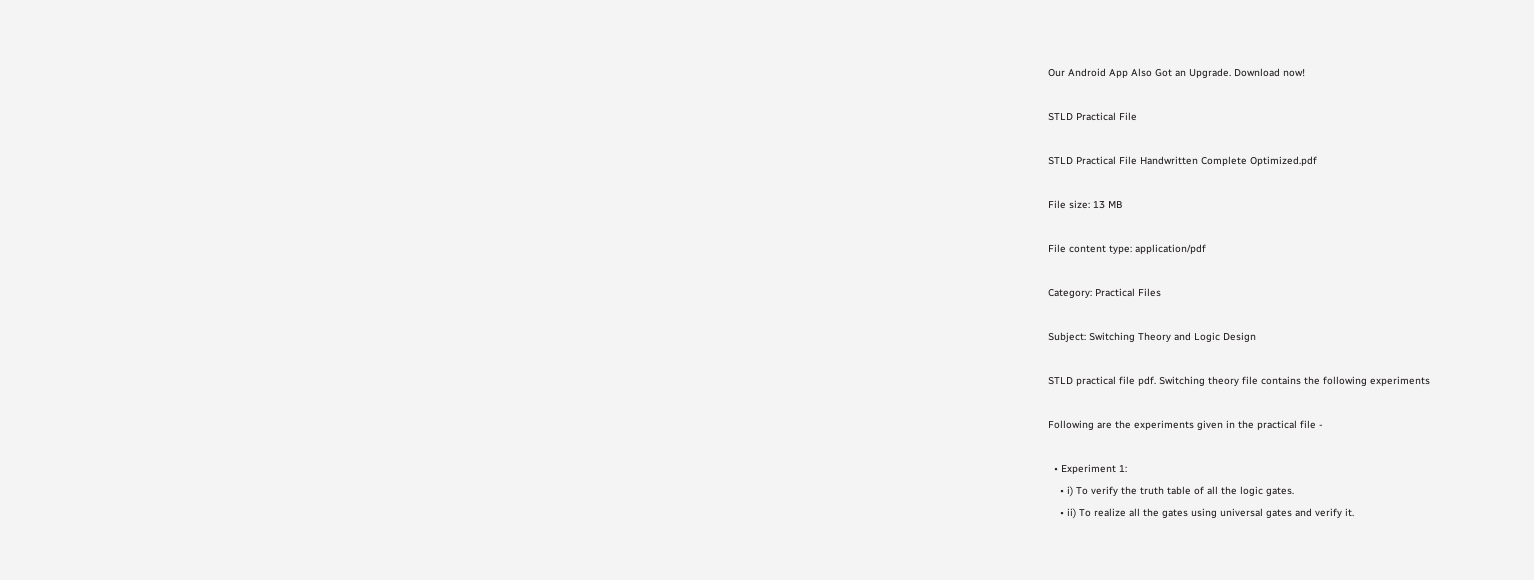Our Android App Also Got an Upgrade. Download now!

STLD Practical File

STLD Practical File Handwritten Complete Optimized.pdf

File size: 13 MB

File content type: application/pdf

Category: Practical Files

Subject: Switching Theory and Logic Design

STLD practical file pdf. Switching theory file contains the following experiments

Following are the experiments given in the practical file -

  • Experiment 1:
    • i) To verify the truth table of all the logic gates.
    • ii) To realize all the gates using universal gates and verify it.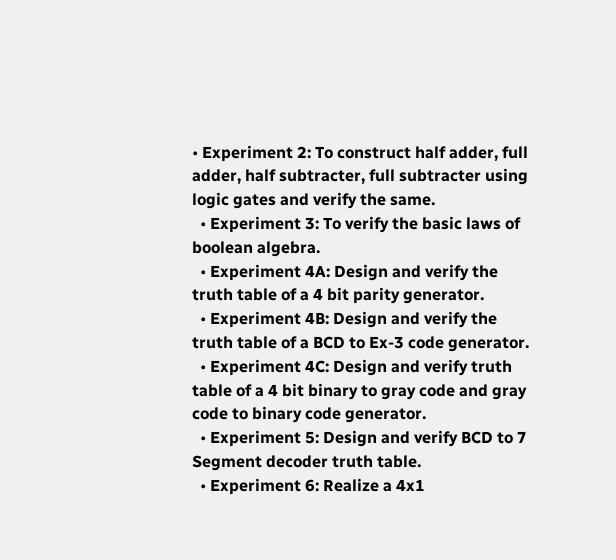• Experiment 2: To construct half adder, full adder, half subtracter, full subtracter using logic gates and verify the same.
  • Experiment 3: To verify the basic laws of boolean algebra.
  • Experiment 4A: Design and verify the truth table of a 4 bit parity generator.
  • Experiment 4B: Design and verify the truth table of a BCD to Ex-3 code generator.
  • Experiment 4C: Design and verify truth table of a 4 bit binary to gray code and gray code to binary code generator.
  • Experiment 5: Design and verify BCD to 7 Segment decoder truth table.
  • Experiment 6: Realize a 4x1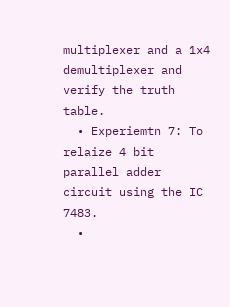multiplexer and a 1x4 demultiplexer and verify the truth table.
  • Experiemtn 7: To relaize 4 bit parallel adder circuit using the IC 7483.
  •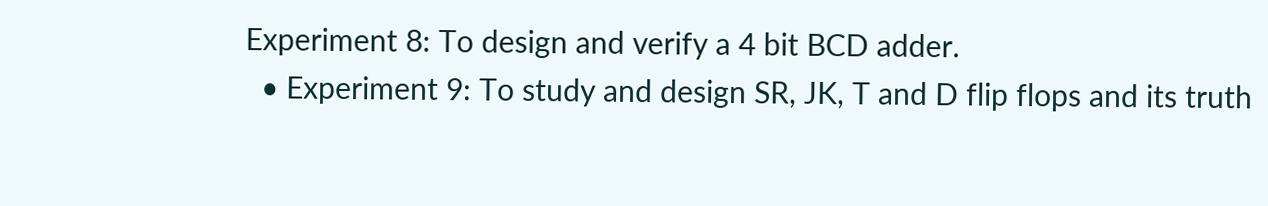Experiment 8: To design and verify a 4 bit BCD adder.
  • Experiment 9: To study and design SR, JK, T and D flip flops and its truth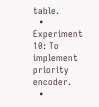table.
  • Experiment 10: To implement priority encoder.
  •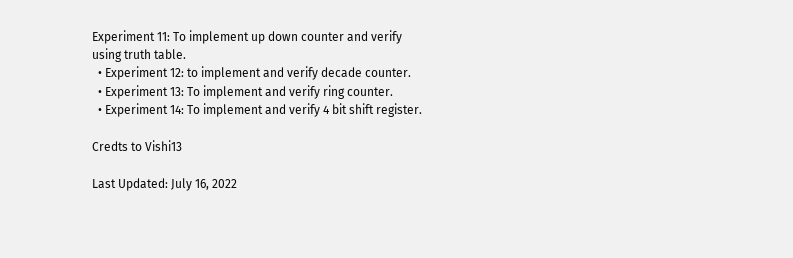Experiment 11: To implement up down counter and verify using truth table.
  • Experiment 12: to implement and verify decade counter.
  • Experiment 13: To implement and verify ring counter.
  • Experiment 14: To implement and verify 4 bit shift register.

Credts to Vishi13

Last Updated: July 16, 2022